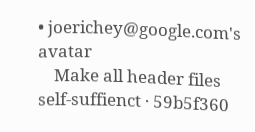• joerichey@google.com's avatar
    Make all header files self-suffienct · 59b5f360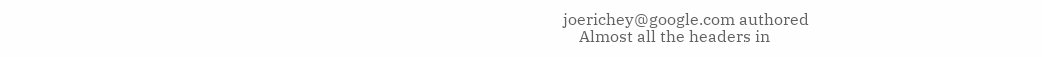joerichey@google.com authored
    Almost all the headers in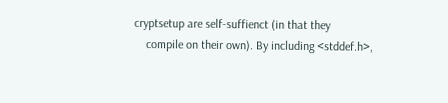cryptsetup are self-suffienct (in that they
    compile on their own). By including <stddef.h>,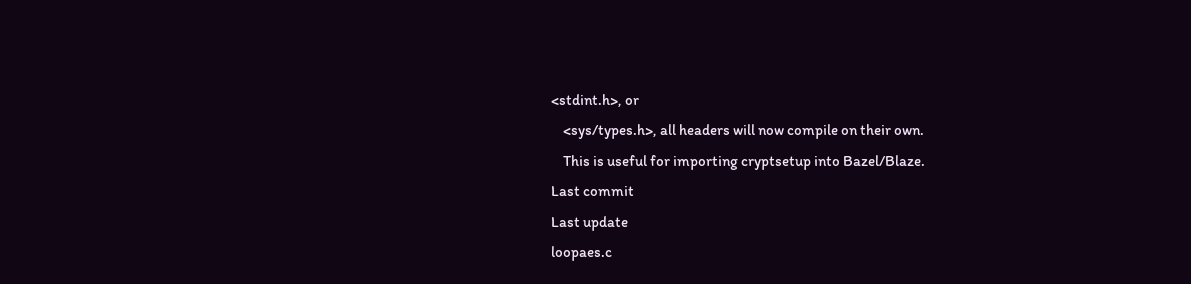<stdint.h>, or
    <sys/types.h>, all headers will now compile on their own.
    This is useful for importing cryptsetup into Bazel/Blaze.
Last commit
Last update
loopaes.c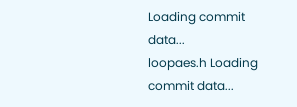Loading commit data...
loopaes.h Loading commit data...